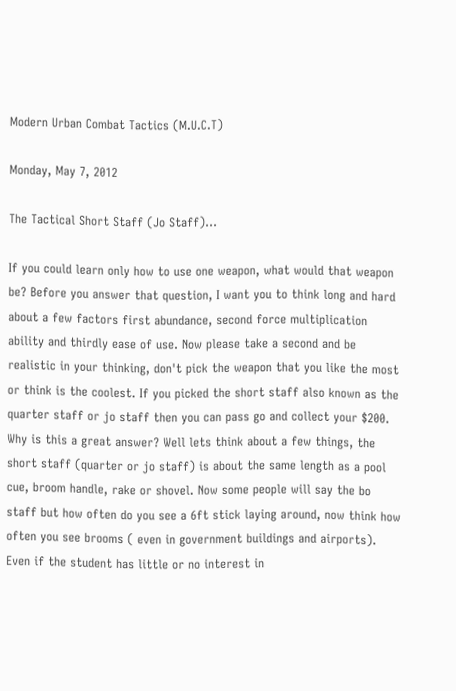Modern Urban Combat Tactics (M.U.C.T)

Monday, May 7, 2012

The Tactical Short Staff (Jo Staff)...

If you could learn only how to use one weapon, what would that weapon be? Before you answer that question, I want you to think long and hard about a few factors first abundance, second force multiplication ability and thirdly ease of use. Now please take a second and be realistic in your thinking, don't pick the weapon that you like the most or think is the coolest. If you picked the short staff also known as the quarter staff or jo staff then you can pass go and collect your $200.
Why is this a great answer? Well lets think about a few things, the short staff (quarter or jo staff) is about the same length as a pool cue, broom handle, rake or shovel. Now some people will say the bo staff but how often do you see a 6ft stick laying around, now think how often you see brooms ( even in government buildings and airports).  Even if the student has little or no interest in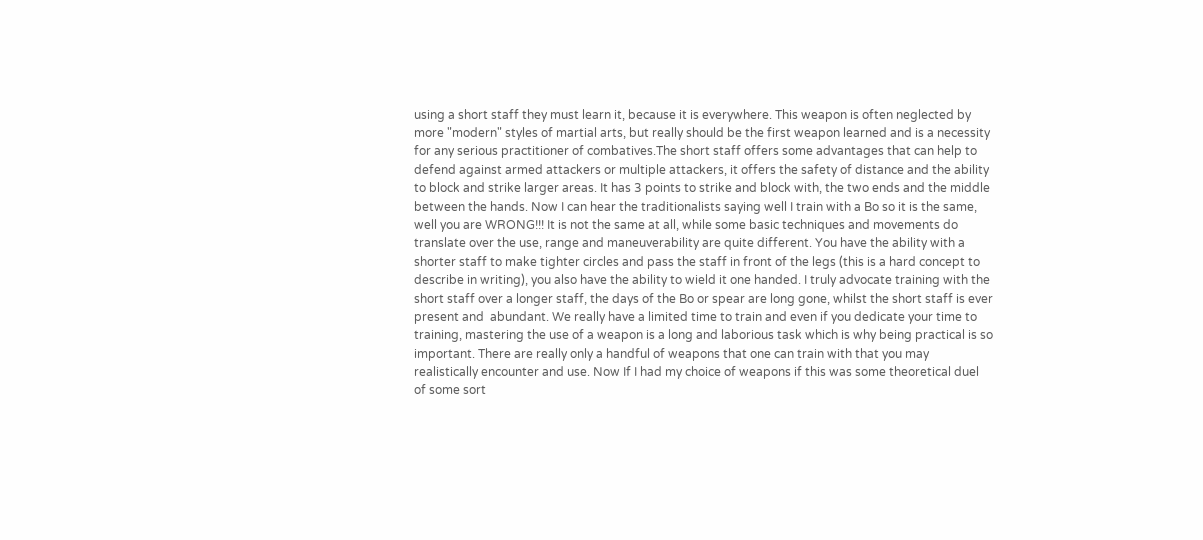using a short staff they must learn it, because it is everywhere. This weapon is often neglected by more "modern" styles of martial arts, but really should be the first weapon learned and is a necessity for any serious practitioner of combatives.The short staff offers some advantages that can help to defend against armed attackers or multiple attackers, it offers the safety of distance and the ability to block and strike larger areas. It has 3 points to strike and block with, the two ends and the middle between the hands. Now I can hear the traditionalists saying well I train with a Bo so it is the same, well you are WRONG!!! It is not the same at all, while some basic techniques and movements do translate over the use, range and maneuverability are quite different. You have the ability with a shorter staff to make tighter circles and pass the staff in front of the legs (this is a hard concept to describe in writing), you also have the ability to wield it one handed. I truly advocate training with the short staff over a longer staff, the days of the Bo or spear are long gone, whilst the short staff is ever present and  abundant. We really have a limited time to train and even if you dedicate your time to training, mastering the use of a weapon is a long and laborious task which is why being practical is so important. There are really only a handful of weapons that one can train with that you may realistically encounter and use. Now If I had my choice of weapons if this was some theoretical duel of some sort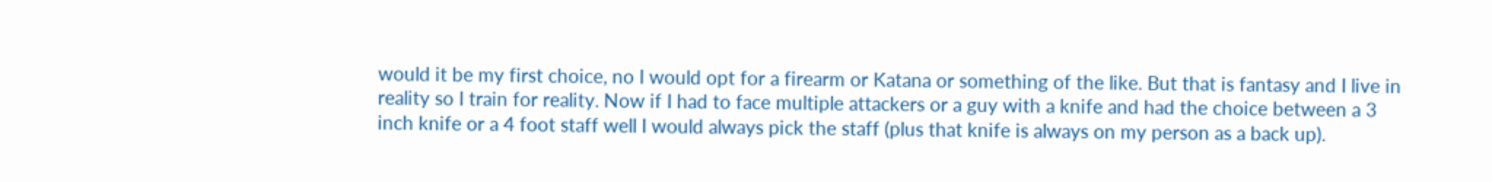would it be my first choice, no I would opt for a firearm or Katana or something of the like. But that is fantasy and I live in reality so I train for reality. Now if I had to face multiple attackers or a guy with a knife and had the choice between a 3 inch knife or a 4 foot staff well I would always pick the staff (plus that knife is always on my person as a back up).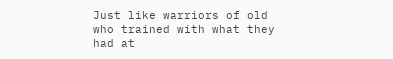Just like warriors of old who trained with what they had at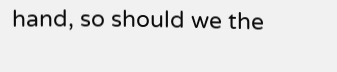hand, so should we the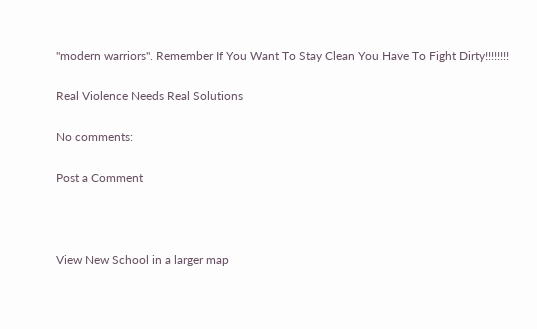"modern warriors". Remember If You Want To Stay Clean You Have To Fight Dirty!!!!!!!!

Real Violence Needs Real Solutions

No comments:

Post a Comment



View New School in a larger map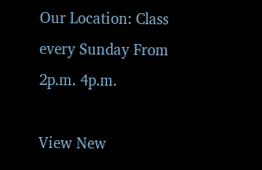Our Location: Class every Sunday From 2p.m. 4p.m.

View New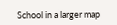School in a larger map